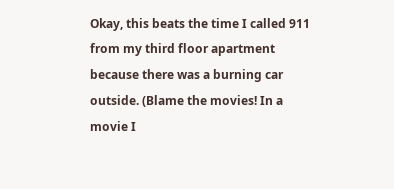Okay, this beats the time I called 911 from my third floor apartment because there was a burning car outside. (Blame the movies! In a movie I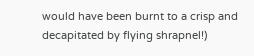would have been burnt to a crisp and decapitated by flying shrapnel!)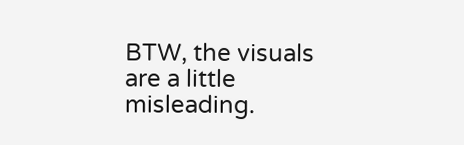BTW, the visuals are a little misleading.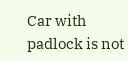Car with padlock is not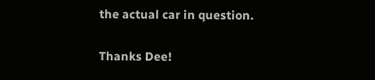the actual car in question.

Thanks Dee!